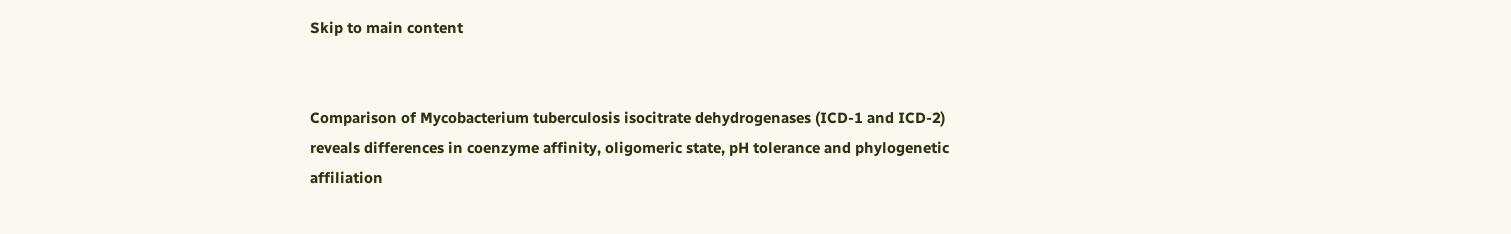Skip to main content


Comparison of Mycobacterium tuberculosis isocitrate dehydrogenases (ICD-1 and ICD-2) reveals differences in coenzyme affinity, oligomeric state, pH tolerance and phylogenetic affiliation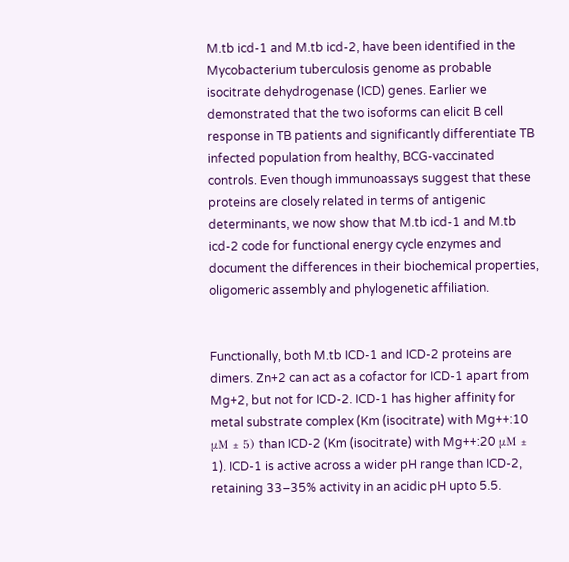M.tb icd-1 and M.tb icd-2, have been identified in the Mycobacterium tuberculosis genome as probable isocitrate dehydrogenase (ICD) genes. Earlier we demonstrated that the two isoforms can elicit B cell response in TB patients and significantly differentiate TB infected population from healthy, BCG-vaccinated controls. Even though immunoassays suggest that these proteins are closely related in terms of antigenic determinants, we now show that M.tb icd-1 and M.tb icd-2 code for functional energy cycle enzymes and document the differences in their biochemical properties, oligomeric assembly and phylogenetic affiliation.


Functionally, both M.tb ICD-1 and ICD-2 proteins are dimers. Zn+2 can act as a cofactor for ICD-1 apart from Mg+2, but not for ICD-2. ICD-1 has higher affinity for metal substrate complex (Km (isocitrate) with Mg++:10 μM ± 5) than ICD-2 (Km (isocitrate) with Mg++:20 μM ± 1). ICD-1 is active across a wider pH range than ICD-2, retaining 33–35% activity in an acidic pH upto 5.5.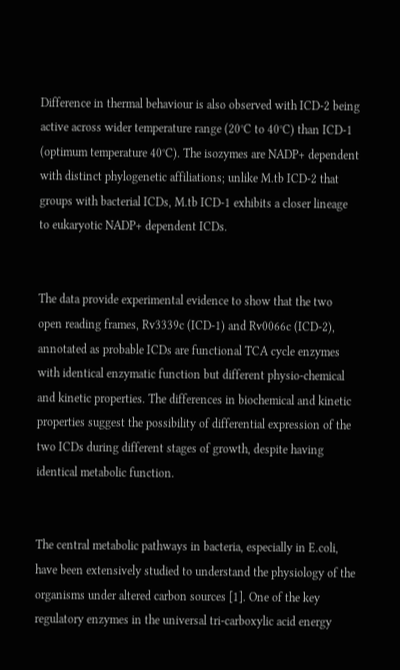Difference in thermal behaviour is also observed with ICD-2 being active across wider temperature range (20°C to 40°C) than ICD-1 (optimum temperature 40°C). The isozymes are NADP+ dependent with distinct phylogenetic affiliations; unlike M.tb ICD-2 that groups with bacterial ICDs, M.tb ICD-1 exhibits a closer lineage to eukaryotic NADP+ dependent ICDs.


The data provide experimental evidence to show that the two open reading frames, Rv3339c (ICD-1) and Rv0066c (ICD-2), annotated as probable ICDs are functional TCA cycle enzymes with identical enzymatic function but different physio-chemical and kinetic properties. The differences in biochemical and kinetic properties suggest the possibility of differential expression of the two ICDs during different stages of growth, despite having identical metabolic function.


The central metabolic pathways in bacteria, especially in E.coli, have been extensively studied to understand the physiology of the organisms under altered carbon sources [1]. One of the key regulatory enzymes in the universal tri-carboxylic acid energy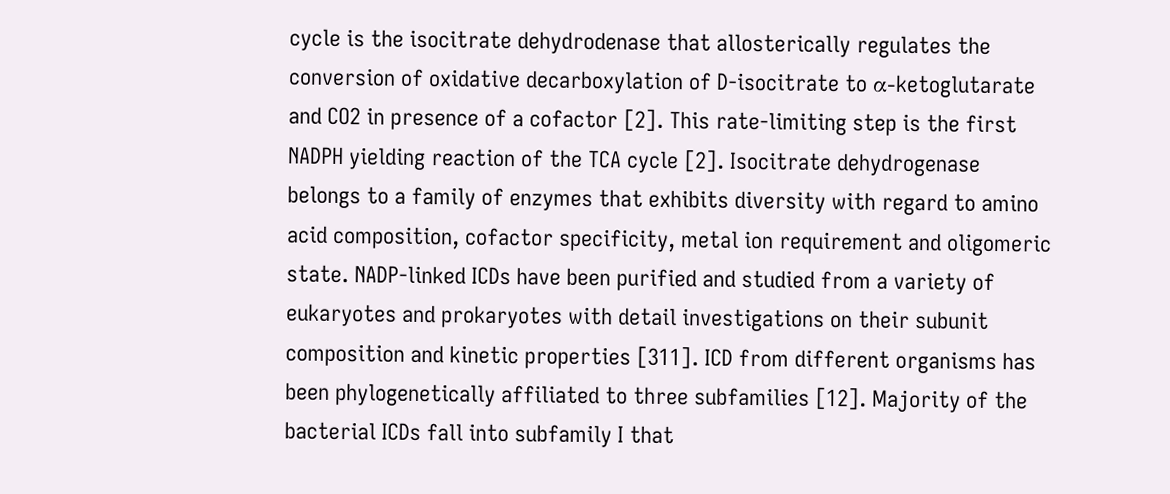cycle is the isocitrate dehydrodenase that allosterically regulates the conversion of oxidative decarboxylation of D-isocitrate to α-ketoglutarate and CO2 in presence of a cofactor [2]. This rate-limiting step is the first NADPH yielding reaction of the TCA cycle [2]. Isocitrate dehydrogenase belongs to a family of enzymes that exhibits diversity with regard to amino acid composition, cofactor specificity, metal ion requirement and oligomeric state. NADP-linked ICDs have been purified and studied from a variety of eukaryotes and prokaryotes with detail investigations on their subunit composition and kinetic properties [311]. ICD from different organisms has been phylogenetically affiliated to three subfamilies [12]. Majority of the bacterial ICDs fall into subfamily I that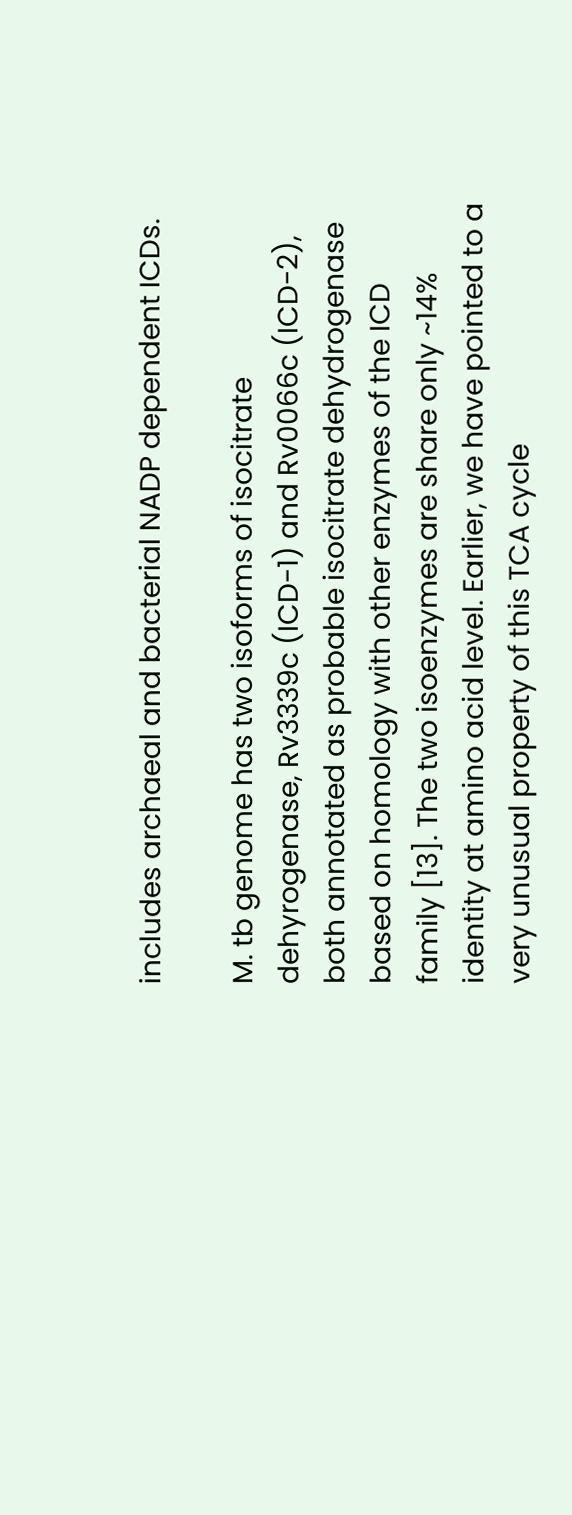includes archaeal and bacterial NADP dependent ICDs.

M. tb genome has two isoforms of isocitrate dehyrogenase, Rv3339c (ICD-1) and Rv0066c (ICD-2), both annotated as probable isocitrate dehydrogenase based on homology with other enzymes of the ICD family [13]. The two isoenzymes are share only ~14% identity at amino acid level. Earlier, we have pointed to a very unusual property of this TCA cycle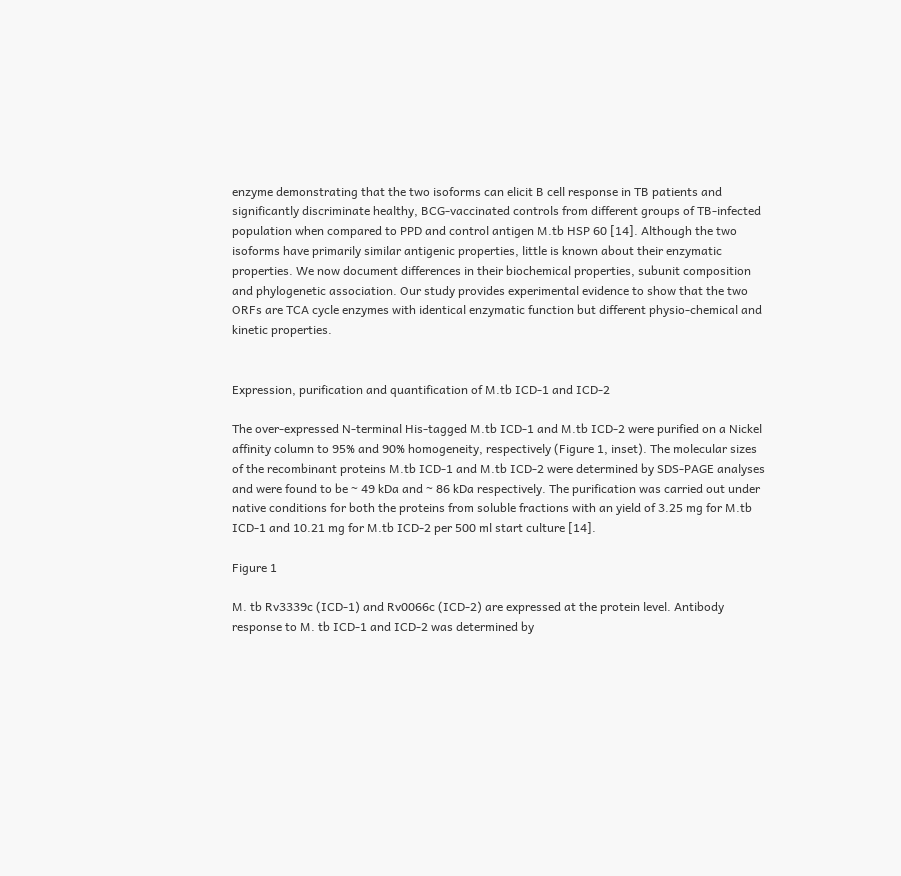enzyme demonstrating that the two isoforms can elicit B cell response in TB patients and significantly discriminate healthy, BCG-vaccinated controls from different groups of TB-infected population when compared to PPD and control antigen M.tb HSP 60 [14]. Although the two isoforms have primarily similar antigenic properties, little is known about their enzymatic properties. We now document differences in their biochemical properties, subunit composition and phylogenetic association. Our study provides experimental evidence to show that the two ORFs are TCA cycle enzymes with identical enzymatic function but different physio-chemical and kinetic properties.


Expression, purification and quantification of M.tb ICD-1 and ICD-2

The over-expressed N-terminal His-tagged M.tb ICD-1 and M.tb ICD-2 were purified on a Nickel affinity column to 95% and 90% homogeneity, respectively (Figure 1, inset). The molecular sizes of the recombinant proteins M.tb ICD-1 and M.tb ICD-2 were determined by SDS-PAGE analyses and were found to be ~ 49 kDa and ~ 86 kDa respectively. The purification was carried out under native conditions for both the proteins from soluble fractions with an yield of 3.25 mg for M.tb ICD-1 and 10.21 mg for M.tb ICD-2 per 500 ml start culture [14].

Figure 1

M. tb Rv3339c (ICD-1) and Rv0066c (ICD-2) are expressed at the protein level. Antibody response to M. tb ICD-1 and ICD-2 was determined by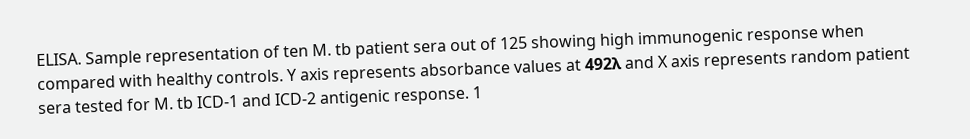ELISA. Sample representation of ten M. tb patient sera out of 125 showing high immunogenic response when compared with healthy controls. Y axis represents absorbance values at 492λ and X axis represents random patient sera tested for M. tb ICD-1 and ICD-2 antigenic response. 1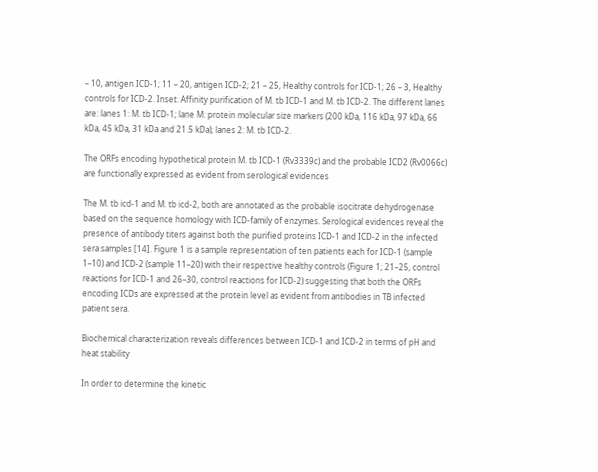– 10, antigen ICD-1; 11 – 20, antigen ICD-2; 21 – 25, Healthy controls for ICD-1; 26 – 3, Healthy controls for ICD-2. Inset: Affinity purification of M. tb ICD-1 and M. tb ICD-2. The different lanes are: lanes 1: M. tb ICD-1; lane M: protein molecular size markers (200 kDa, 116 kDa, 97 kDa, 66 kDa, 45 kDa, 31 kDa and 21.5 kDa); lanes 2: M. tb ICD-2.

The ORFs encoding hypothetical protein M. tb ICD-1 (Rv3339c) and the probable ICD2 (Rv0066c) are functionally expressed as evident from serological evidences

The M. tb icd-1 and M. tb icd-2, both are annotated as the probable isocitrate dehydrogenase based on the sequence homology with ICD-family of enzymes. Serological evidences reveal the presence of antibody titers against both the purified proteins ICD-1 and ICD-2 in the infected sera samples [14]. Figure 1 is a sample representation of ten patients each for ICD-1 (sample 1–10) and ICD-2 (sample 11–20) with their respective healthy controls (Figure 1; 21–25, control reactions for ICD-1 and 26–30, control reactions for ICD-2) suggesting that both the ORFs encoding ICDs are expressed at the protein level as evident from antibodies in TB infected patient sera.

Biochemical characterization reveals differences between ICD-1 and ICD-2 in terms of pH and heat stability

In order to determine the kinetic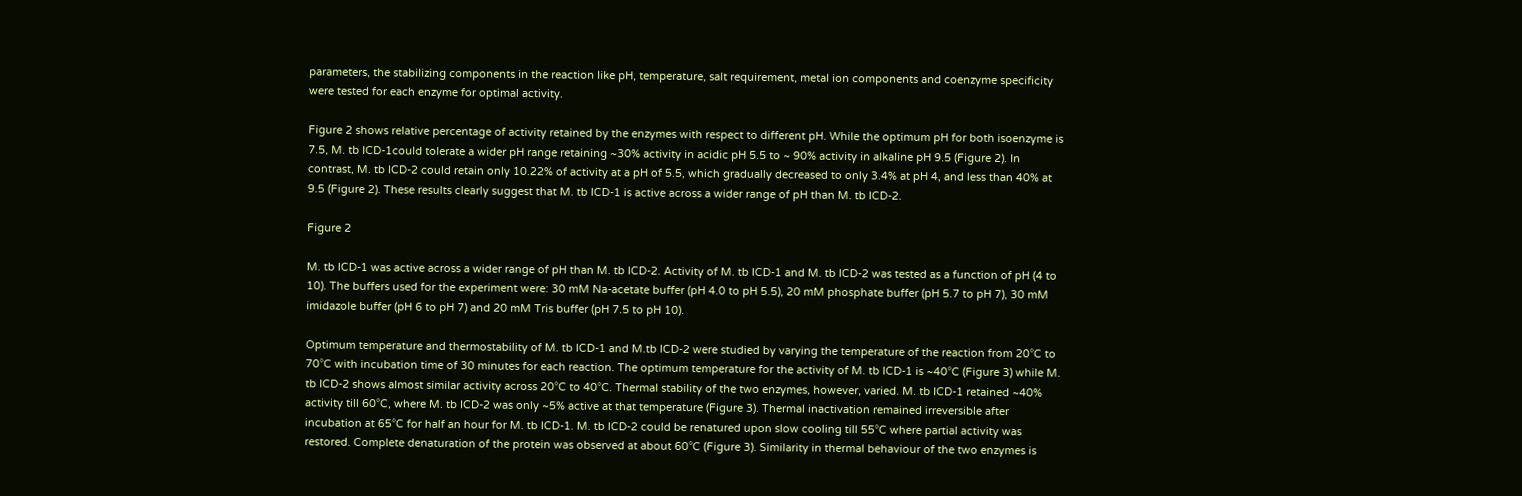parameters, the stabilizing components in the reaction like pH, temperature, salt requirement, metal ion components and coenzyme specificity were tested for each enzyme for optimal activity.

Figure 2 shows relative percentage of activity retained by the enzymes with respect to different pH. While the optimum pH for both isoenzyme is 7.5, M. tb ICD-1could tolerate a wider pH range retaining ~30% activity in acidic pH 5.5 to ~ 90% activity in alkaline pH 9.5 (Figure 2). In contrast, M. tb ICD-2 could retain only 10.22% of activity at a pH of 5.5, which gradually decreased to only 3.4% at pH 4, and less than 40% at 9.5 (Figure 2). These results clearly suggest that M. tb ICD-1 is active across a wider range of pH than M. tb ICD-2.

Figure 2

M. tb ICD-1 was active across a wider range of pH than M. tb ICD-2. Activity of M. tb ICD-1 and M. tb ICD-2 was tested as a function of pH (4 to 10). The buffers used for the experiment were: 30 mM Na-acetate buffer (pH 4.0 to pH 5.5), 20 mM phosphate buffer (pH 5.7 to pH 7), 30 mM imidazole buffer (pH 6 to pH 7) and 20 mM Tris buffer (pH 7.5 to pH 10).

Optimum temperature and thermostability of M. tb ICD-1 and M.tb ICD-2 were studied by varying the temperature of the reaction from 20°C to 70°C with incubation time of 30 minutes for each reaction. The optimum temperature for the activity of M. tb ICD-1 is ~40°C (Figure 3) while M. tb ICD-2 shows almost similar activity across 20°C to 40°C. Thermal stability of the two enzymes, however, varied. M. tb ICD-1 retained ~40% activity till 60°C, where M. tb ICD-2 was only ~5% active at that temperature (Figure 3). Thermal inactivation remained irreversible after incubation at 65°C for half an hour for M. tb ICD-1. M. tb ICD-2 could be renatured upon slow cooling till 55°C where partial activity was restored. Complete denaturation of the protein was observed at about 60°C (Figure 3). Similarity in thermal behaviour of the two enzymes is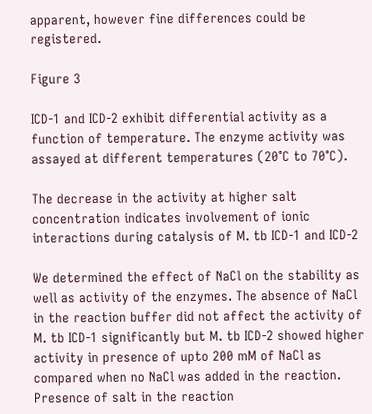apparent, however fine differences could be registered.

Figure 3

ICD-1 and ICD-2 exhibit differential activity as a function of temperature. The enzyme activity was assayed at different temperatures (20°C to 70°C).

The decrease in the activity at higher salt concentration indicates involvement of ionic interactions during catalysis of M. tb ICD-1 and ICD-2

We determined the effect of NaCl on the stability as well as activity of the enzymes. The absence of NaCl in the reaction buffer did not affect the activity of M. tb ICD-1 significantly but M. tb ICD-2 showed higher activity in presence of upto 200 mM of NaCl as compared when no NaCl was added in the reaction. Presence of salt in the reaction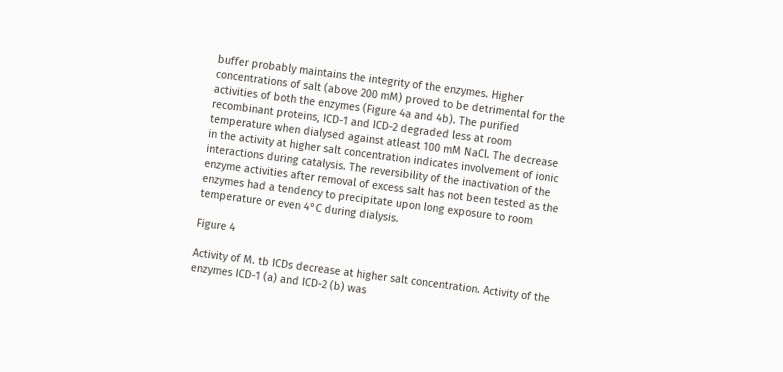buffer probably maintains the integrity of the enzymes. Higher concentrations of salt (above 200 mM) proved to be detrimental for the activities of both the enzymes (Figure 4a and 4b). The purified recombinant proteins, ICD-1 and ICD-2 degraded less at room temperature when dialysed against atleast 100 mM NaCl. The decrease in the activity at higher salt concentration indicates involvement of ionic interactions during catalysis. The reversibility of the inactivation of the enzyme activities after removal of excess salt has not been tested as the enzymes had a tendency to precipitate upon long exposure to room temperature or even 4°C during dialysis.

Figure 4

Activity of M. tb ICDs decrease at higher salt concentration. Activity of the enzymes ICD-1 (a) and ICD-2 (b) was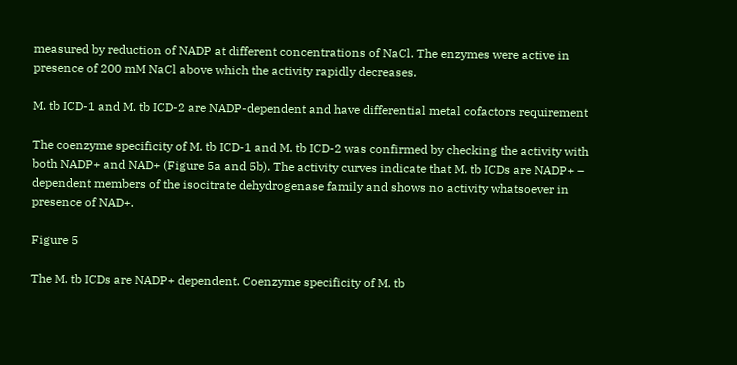measured by reduction of NADP at different concentrations of NaCl. The enzymes were active in presence of 200 mM NaCl above which the activity rapidly decreases.

M. tb ICD-1 and M. tb ICD-2 are NADP-dependent and have differential metal cofactors requirement

The coenzyme specificity of M. tb ICD-1 and M. tb ICD-2 was confirmed by checking the activity with both NADP+ and NAD+ (Figure 5a and 5b). The activity curves indicate that M. tb ICDs are NADP+ – dependent members of the isocitrate dehydrogenase family and shows no activity whatsoever in presence of NAD+.

Figure 5

The M. tb ICDs are NADP+ dependent. Coenzyme specificity of M. tb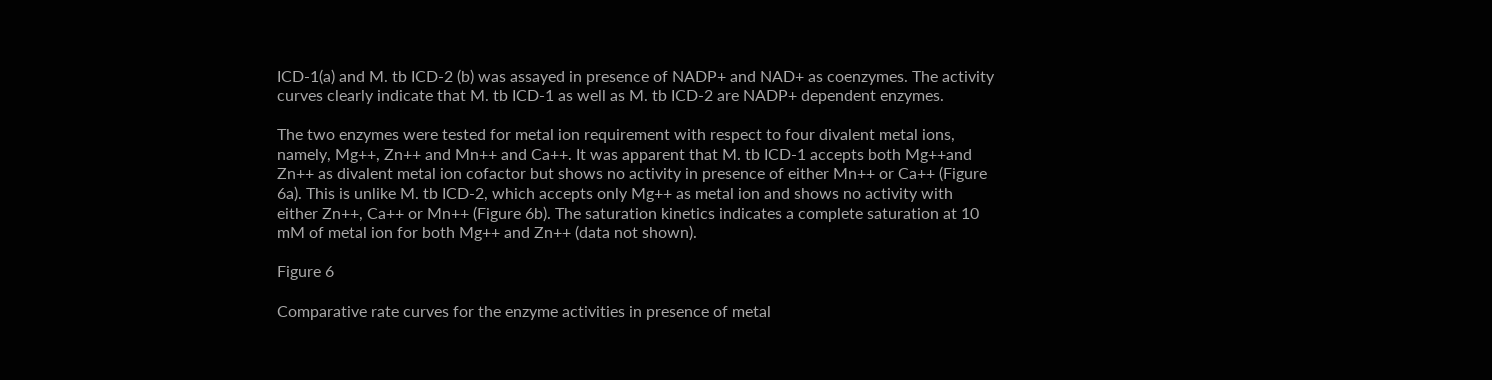ICD-1(a) and M. tb ICD-2 (b) was assayed in presence of NADP+ and NAD+ as coenzymes. The activity curves clearly indicate that M. tb ICD-1 as well as M. tb ICD-2 are NADP+ dependent enzymes.

The two enzymes were tested for metal ion requirement with respect to four divalent metal ions, namely, Mg++, Zn++ and Mn++ and Ca++. It was apparent that M. tb ICD-1 accepts both Mg++and Zn++ as divalent metal ion cofactor but shows no activity in presence of either Mn++ or Ca++ (Figure 6a). This is unlike M. tb ICD-2, which accepts only Mg++ as metal ion and shows no activity with either Zn++, Ca++ or Mn++ (Figure 6b). The saturation kinetics indicates a complete saturation at 10 mM of metal ion for both Mg++ and Zn++ (data not shown).

Figure 6

Comparative rate curves for the enzyme activities in presence of metal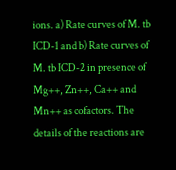ions. a) Rate curves of M. tb ICD-1 and b) Rate curves of M. tb ICD-2 in presence of Mg++, Zn++, Ca++ and Mn++ as cofactors. The details of the reactions are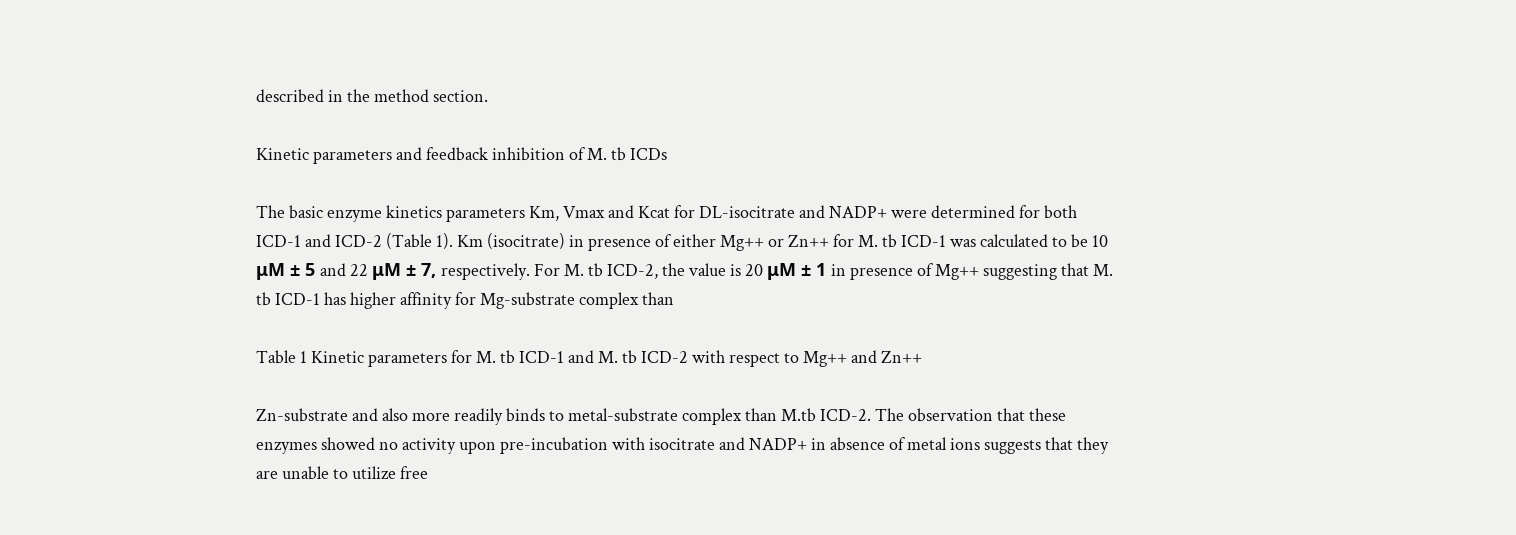described in the method section.

Kinetic parameters and feedback inhibition of M. tb ICDs

The basic enzyme kinetics parameters Km, Vmax and Kcat for DL-isocitrate and NADP+ were determined for both ICD-1 and ICD-2 (Table 1). Km (isocitrate) in presence of either Mg++ or Zn++ for M. tb ICD-1 was calculated to be 10 μM ± 5 and 22 μM ± 7, respectively. For M. tb ICD-2, the value is 20 μM ± 1 in presence of Mg++ suggesting that M. tb ICD-1 has higher affinity for Mg-substrate complex than

Table 1 Kinetic parameters for M. tb ICD-1 and M. tb ICD-2 with respect to Mg++ and Zn++

Zn-substrate and also more readily binds to metal-substrate complex than M.tb ICD-2. The observation that these enzymes showed no activity upon pre-incubation with isocitrate and NADP+ in absence of metal ions suggests that they are unable to utilize free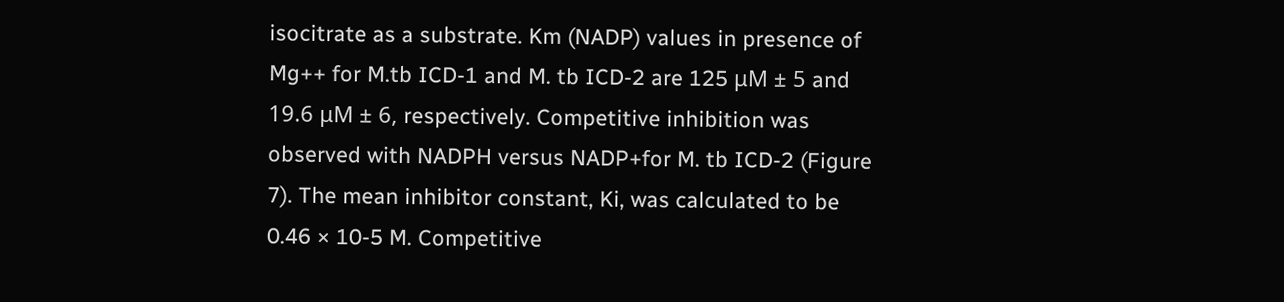isocitrate as a substrate. Km (NADP) values in presence of Mg++ for M.tb ICD-1 and M. tb ICD-2 are 125 μM ± 5 and 19.6 μM ± 6, respectively. Competitive inhibition was observed with NADPH versus NADP+for M. tb ICD-2 (Figure 7). The mean inhibitor constant, Ki, was calculated to be 0.46 × 10-5 M. Competitive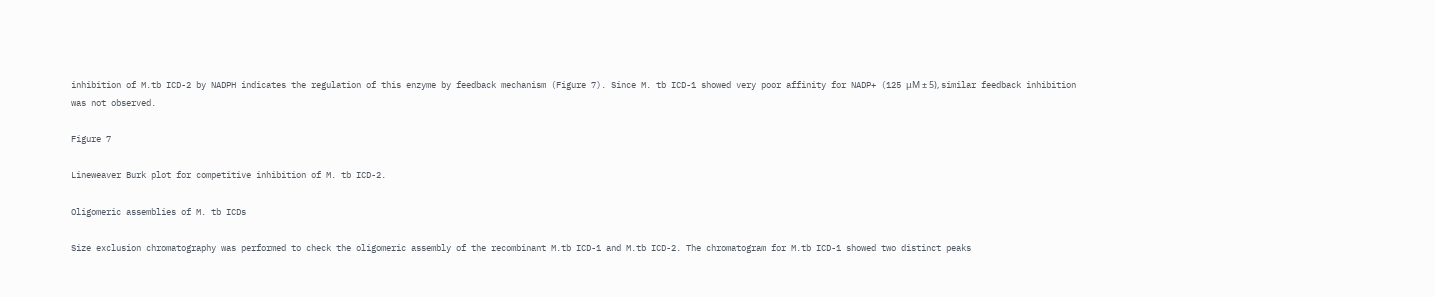inhibition of M.tb ICD-2 by NADPH indicates the regulation of this enzyme by feedback mechanism (Figure 7). Since M. tb ICD-1 showed very poor affinity for NADP+ (125 μM ± 5), similar feedback inhibition was not observed.

Figure 7

Lineweaver Burk plot for competitive inhibition of M. tb ICD-2.

Oligomeric assemblies of M. tb ICDs

Size exclusion chromatography was performed to check the oligomeric assembly of the recombinant M.tb ICD-1 and M.tb ICD-2. The chromatogram for M.tb ICD-1 showed two distinct peaks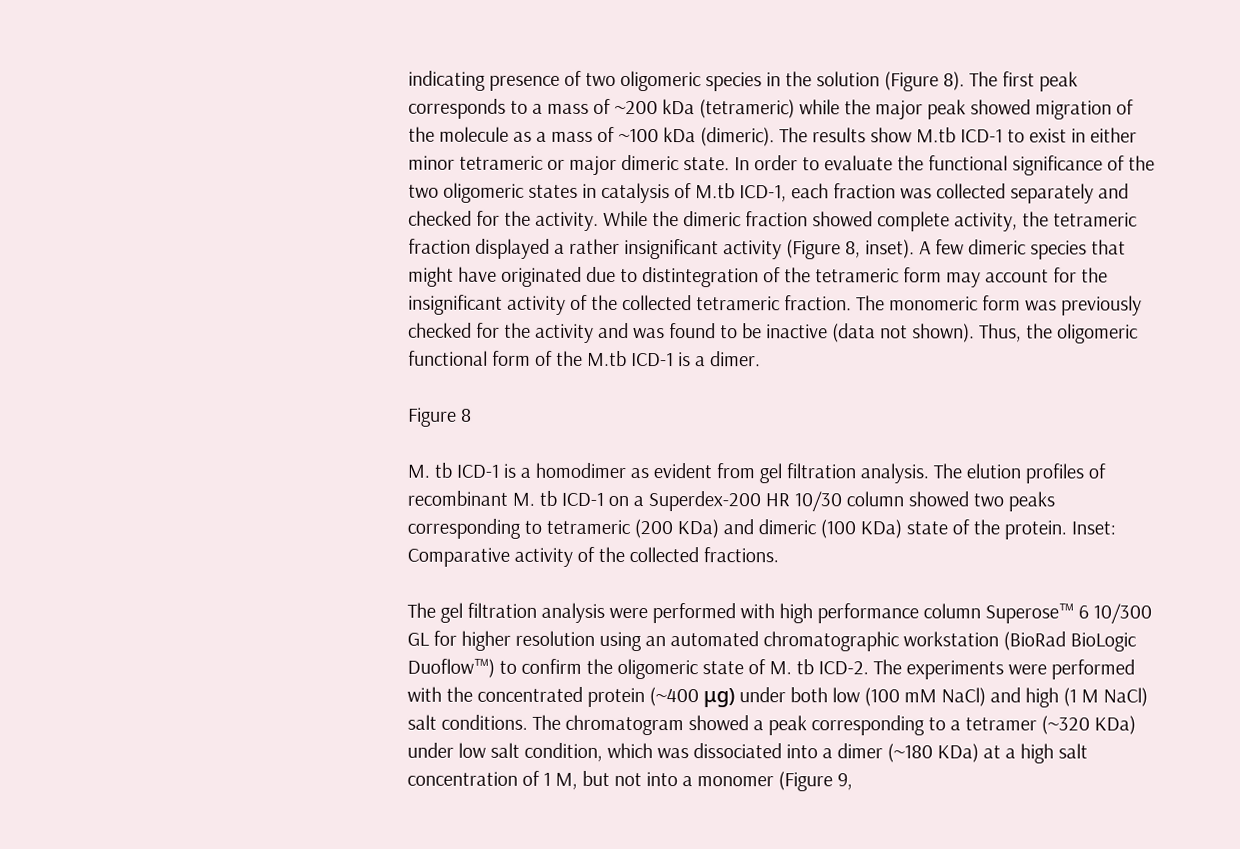indicating presence of two oligomeric species in the solution (Figure 8). The first peak corresponds to a mass of ~200 kDa (tetrameric) while the major peak showed migration of the molecule as a mass of ~100 kDa (dimeric). The results show M.tb ICD-1 to exist in either minor tetrameric or major dimeric state. In order to evaluate the functional significance of the two oligomeric states in catalysis of M.tb ICD-1, each fraction was collected separately and checked for the activity. While the dimeric fraction showed complete activity, the tetrameric fraction displayed a rather insignificant activity (Figure 8, inset). A few dimeric species that might have originated due to distintegration of the tetrameric form may account for the insignificant activity of the collected tetrameric fraction. The monomeric form was previously checked for the activity and was found to be inactive (data not shown). Thus, the oligomeric functional form of the M.tb ICD-1 is a dimer.

Figure 8

M. tb ICD-1 is a homodimer as evident from gel filtration analysis. The elution profiles of recombinant M. tb ICD-1 on a Superdex-200 HR 10/30 column showed two peaks corresponding to tetrameric (200 KDa) and dimeric (100 KDa) state of the protein. Inset: Comparative activity of the collected fractions.

The gel filtration analysis were performed with high performance column Superose™ 6 10/300 GL for higher resolution using an automated chromatographic workstation (BioRad BioLogic Duoflow™) to confirm the oligomeric state of M. tb ICD-2. The experiments were performed with the concentrated protein (~400 μg) under both low (100 mM NaCl) and high (1 M NaCl) salt conditions. The chromatogram showed a peak corresponding to a tetramer (~320 KDa) under low salt condition, which was dissociated into a dimer (~180 KDa) at a high salt concentration of 1 M, but not into a monomer (Figure 9,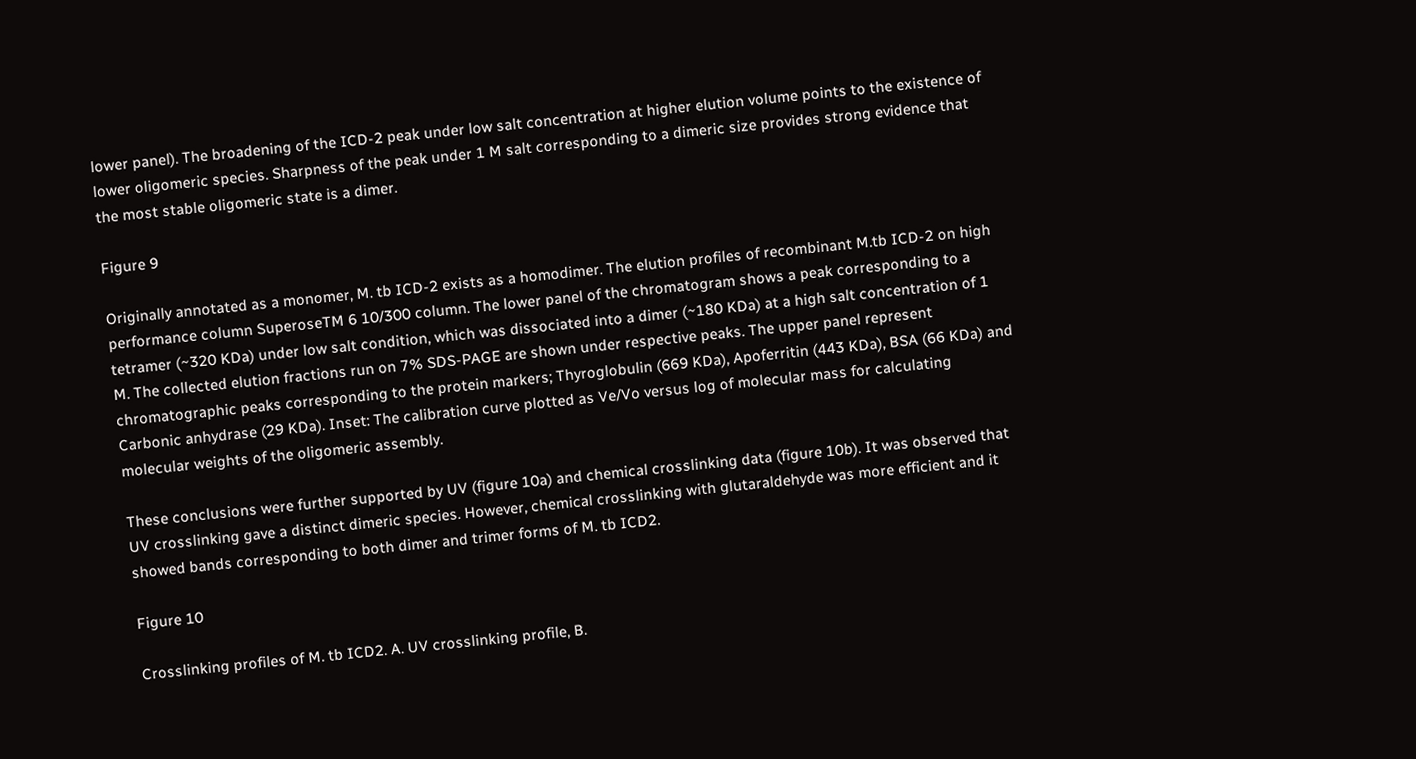lower panel). The broadening of the ICD-2 peak under low salt concentration at higher elution volume points to the existence of lower oligomeric species. Sharpness of the peak under 1 M salt corresponding to a dimeric size provides strong evidence that the most stable oligomeric state is a dimer.

Figure 9

Originally annotated as a monomer, M. tb ICD-2 exists as a homodimer. The elution profiles of recombinant M.tb ICD-2 on high performance column SuperoseTM 6 10/300 column. The lower panel of the chromatogram shows a peak corresponding to a tetramer (~320 KDa) under low salt condition, which was dissociated into a dimer (~180 KDa) at a high salt concentration of 1 M. The collected elution fractions run on 7% SDS-PAGE are shown under respective peaks. The upper panel represent chromatographic peaks corresponding to the protein markers; Thyroglobulin (669 KDa), Apoferritin (443 KDa), BSA (66 KDa) and Carbonic anhydrase (29 KDa). Inset: The calibration curve plotted as Ve/Vo versus log of molecular mass for calculating molecular weights of the oligomeric assembly.

These conclusions were further supported by UV (figure 10a) and chemical crosslinking data (figure 10b). It was observed that UV crosslinking gave a distinct dimeric species. However, chemical crosslinking with glutaraldehyde was more efficient and it showed bands corresponding to both dimer and trimer forms of M. tb ICD2.

Figure 10

Crosslinking profiles of M. tb ICD2. A. UV crosslinking profile, B.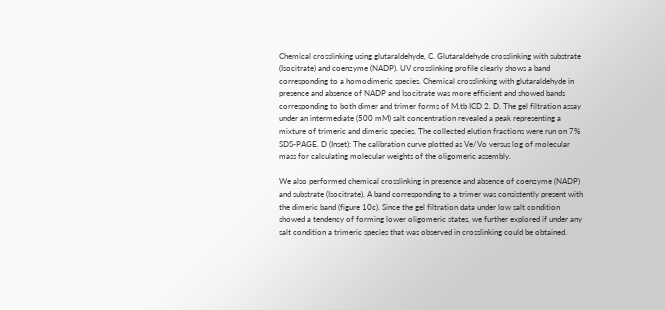Chemical crosslinking using glutaraldehyde, C. Glutaraldehyde crosslinking with substrate (Isocitrate) and coenzyme (NADP). UV crosslinking profile clearly shows a band corresponding to a homodimeric species. Chemical crosslinking with glutaraldehyde in presence and absence of NADP and Isocitrate was more efficient and showed bands corresponding to both dimer and trimer forms of M.tb ICD 2. D. The gel filtration assay under an intermediate (500 mM) salt concentration revealed a peak representing a mixture of trimeric and dimeric species. The collected elution fractions were run on 7% SDS-PAGE. D (Inset): The calibration curve plotted as Ve/Vo versus log of molecular mass for calculating molecular weights of the oligomeric assembly.

We also performed chemical crosslinking in presence and absence of coenzyme (NADP) and substrate (Isocitrate). A band corresponding to a trimer was consistently present with the dimeric band (figure 10c). Since the gel filtration data under low salt condition showed a tendency of forming lower oligomeric states, we further explored if under any salt condition a trimeric species that was observed in crosslinking could be obtained.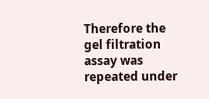Therefore the gel filtration assay was repeated under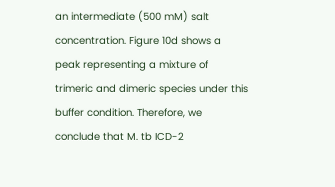an intermediate (500 mM) salt concentration. Figure 10d shows a peak representing a mixture of trimeric and dimeric species under this buffer condition. Therefore, we conclude that M. tb ICD-2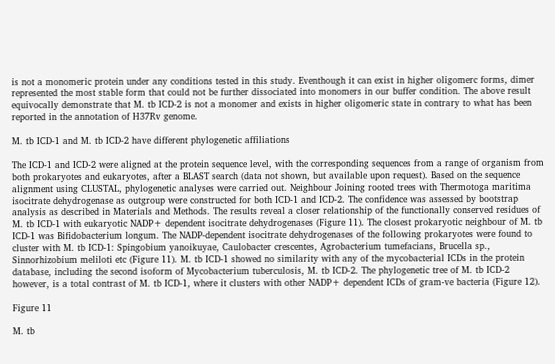is not a monomeric protein under any conditions tested in this study. Eventhough it can exist in higher oligomerc forms, dimer represented the most stable form that could not be further dissociated into monomers in our buffer condition. The above result equivocally demonstrate that M. tb ICD-2 is not a monomer and exists in higher oligomeric state in contrary to what has been reported in the annotation of H37Rv genome.

M. tb ICD-1 and M. tb ICD-2 have different phylogenetic affiliations

The ICD-1 and ICD-2 were aligned at the protein sequence level, with the corresponding sequences from a range of organism from both prokaryotes and eukaryotes, after a BLAST search (data not shown, but available upon request). Based on the sequence alignment using CLUSTAL, phylogenetic analyses were carried out. Neighbour Joining rooted trees with Thermotoga maritima isocitrate dehydrogenase as outgroup were constructed for both ICD-1 and ICD-2. The confidence was assessed by bootstrap analysis as described in Materials and Methods. The results reveal a closer relationship of the functionally conserved residues of M. tb ICD-1 with eukaryotic NADP+ dependent isocitrate dehydrogenases (Figure 11). The closest prokaryotic neighbour of M. tb ICD-1 was Bifidobacterium longum. The NADP-dependent isocitrate dehydrogenases of the following prokaryotes were found to cluster with M. tb ICD-1: Spingobium yanoikuyae, Caulobacter crescentes, Agrobacterium tumefacians, Brucella sp., Sinnorhizobium meliloti etc (Figure 11). M. tb ICD-1 showed no similarity with any of the mycobacterial ICDs in the protein database, including the second isoform of Mycobacterium tuberculosis, M. tb ICD-2. The phylogenetic tree of M. tb ICD-2 however, is a total contrast of M. tb ICD-1, where it clusters with other NADP+ dependent ICDs of gram-ve bacteria (Figure 12).

Figure 11

M. tb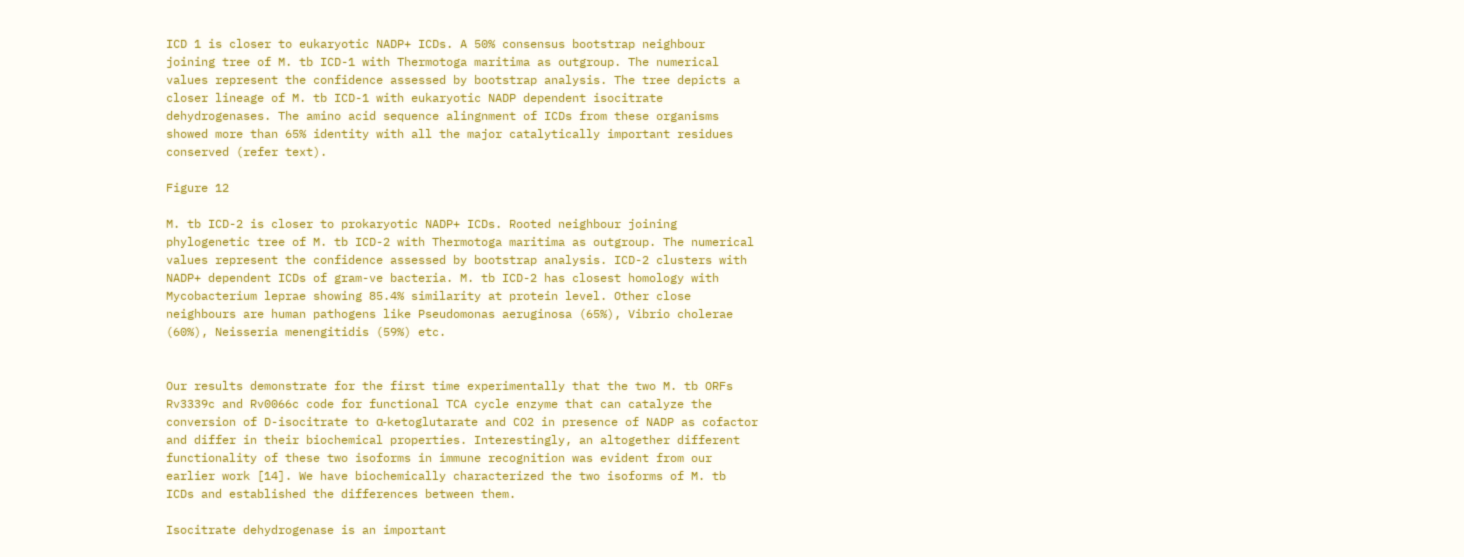ICD 1 is closer to eukaryotic NADP+ ICDs. A 50% consensus bootstrap neighbour joining tree of M. tb ICD-1 with Thermotoga maritima as outgroup. The numerical values represent the confidence assessed by bootstrap analysis. The tree depicts a closer lineage of M. tb ICD-1 with eukaryotic NADP dependent isocitrate dehydrogenases. The amino acid sequence alingnment of ICDs from these organisms showed more than 65% identity with all the major catalytically important residues conserved (refer text).

Figure 12

M. tb ICD-2 is closer to prokaryotic NADP+ ICDs. Rooted neighbour joining phylogenetic tree of M. tb ICD-2 with Thermotoga maritima as outgroup. The numerical values represent the confidence assessed by bootstrap analysis. ICD-2 clusters with NADP+ dependent ICDs of gram-ve bacteria. M. tb ICD-2 has closest homology with Mycobacterium leprae showing 85.4% similarity at protein level. Other close neighbours are human pathogens like Pseudomonas aeruginosa (65%), Vibrio cholerae (60%), Neisseria menengitidis (59%) etc.


Our results demonstrate for the first time experimentally that the two M. tb ORFs Rv3339c and Rv0066c code for functional TCA cycle enzyme that can catalyze the conversion of D-isocitrate to α-ketoglutarate and CO2 in presence of NADP as cofactor and differ in their biochemical properties. Interestingly, an altogether different functionality of these two isoforms in immune recognition was evident from our earlier work [14]. We have biochemically characterized the two isoforms of M. tb ICDs and established the differences between them.

Isocitrate dehydrogenase is an important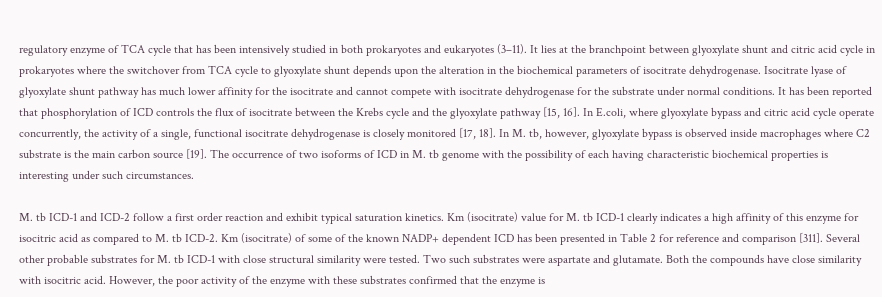regulatory enzyme of TCA cycle that has been intensively studied in both prokaryotes and eukaryotes (3–11). It lies at the branchpoint between glyoxylate shunt and citric acid cycle in prokaryotes where the switchover from TCA cycle to glyoxylate shunt depends upon the alteration in the biochemical parameters of isocitrate dehydrogenase. Isocitrate lyase of glyoxylate shunt pathway has much lower affinity for the isocitrate and cannot compete with isocitrate dehydrogenase for the substrate under normal conditions. It has been reported that phosphorylation of ICD controls the flux of isocitrate between the Krebs cycle and the glyoxylate pathway [15, 16]. In E.coli, where glyoxylate bypass and citric acid cycle operate concurrently, the activity of a single, functional isocitrate dehydrogenase is closely monitored [17, 18]. In M. tb, however, glyoxylate bypass is observed inside macrophages where C2 substrate is the main carbon source [19]. The occurrence of two isoforms of ICD in M. tb genome with the possibility of each having characteristic biochemical properties is interesting under such circumstances.

M. tb ICD-1 and ICD-2 follow a first order reaction and exhibit typical saturation kinetics. Km (isocitrate) value for M. tb ICD-1 clearly indicates a high affinity of this enzyme for isocitric acid as compared to M. tb ICD-2. Km (isocitrate) of some of the known NADP+ dependent ICD has been presented in Table 2 for reference and comparison [311]. Several other probable substrates for M. tb ICD-1 with close structural similarity were tested. Two such substrates were aspartate and glutamate. Both the compounds have close similarity with isocitric acid. However, the poor activity of the enzyme with these substrates confirmed that the enzyme is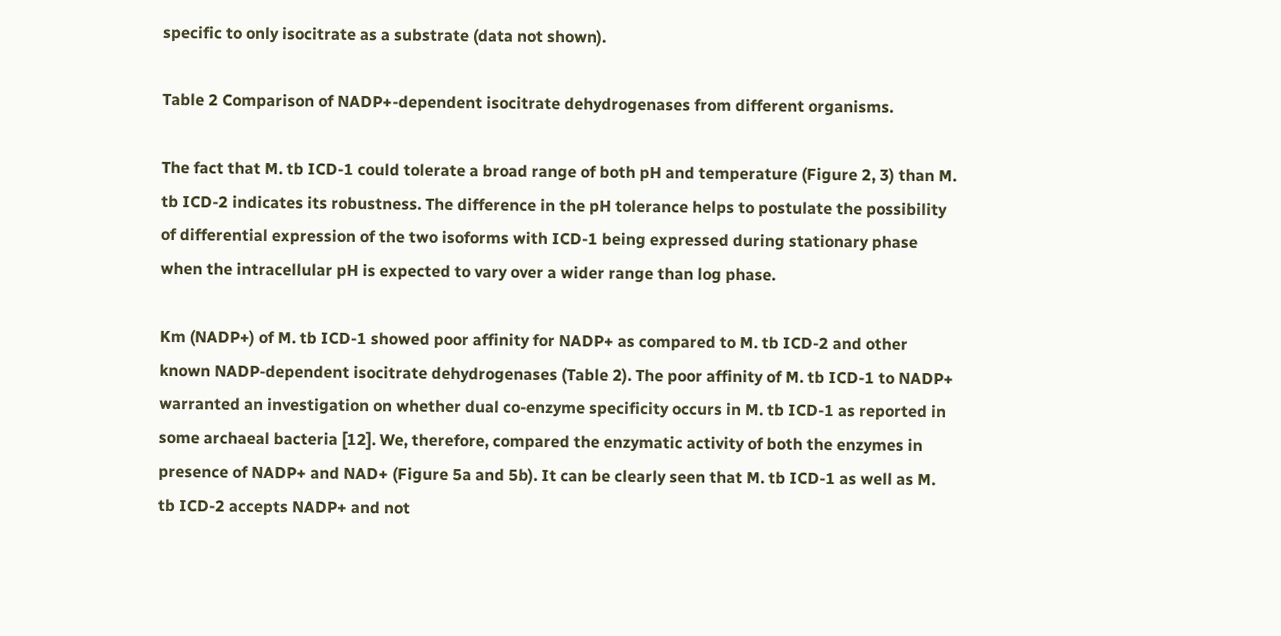specific to only isocitrate as a substrate (data not shown).

Table 2 Comparison of NADP+-dependent isocitrate dehydrogenases from different organisms.

The fact that M. tb ICD-1 could tolerate a broad range of both pH and temperature (Figure 2, 3) than M. tb ICD-2 indicates its robustness. The difference in the pH tolerance helps to postulate the possibility of differential expression of the two isoforms with ICD-1 being expressed during stationary phase when the intracellular pH is expected to vary over a wider range than log phase.

Km (NADP+) of M. tb ICD-1 showed poor affinity for NADP+ as compared to M. tb ICD-2 and other known NADP-dependent isocitrate dehydrogenases (Table 2). The poor affinity of M. tb ICD-1 to NADP+ warranted an investigation on whether dual co-enzyme specificity occurs in M. tb ICD-1 as reported in some archaeal bacteria [12]. We, therefore, compared the enzymatic activity of both the enzymes in presence of NADP+ and NAD+ (Figure 5a and 5b). It can be clearly seen that M. tb ICD-1 as well as M. tb ICD-2 accepts NADP+ and not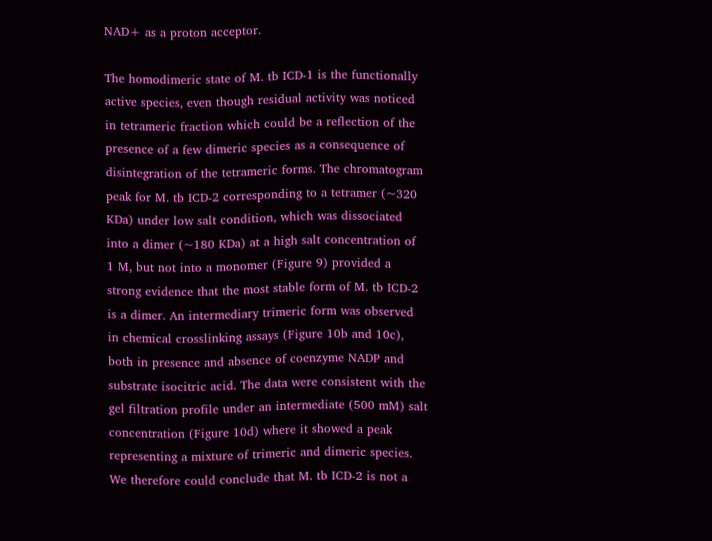NAD+ as a proton acceptor.

The homodimeric state of M. tb ICD-1 is the functionally active species, even though residual activity was noticed in tetrameric fraction which could be a reflection of the presence of a few dimeric species as a consequence of disintegration of the tetrameric forms. The chromatogram peak for M. tb ICD-2 corresponding to a tetramer (~320 KDa) under low salt condition, which was dissociated into a dimer (~180 KDa) at a high salt concentration of 1 M, but not into a monomer (Figure 9) provided a strong evidence that the most stable form of M. tb ICD-2 is a dimer. An intermediary trimeric form was observed in chemical crosslinking assays (Figure 10b and 10c), both in presence and absence of coenzyme NADP and substrate isocitric acid. The data were consistent with the gel filtration profile under an intermediate (500 mM) salt concentration (Figure 10d) where it showed a peak representing a mixture of trimeric and dimeric species. We therefore could conclude that M. tb ICD-2 is not a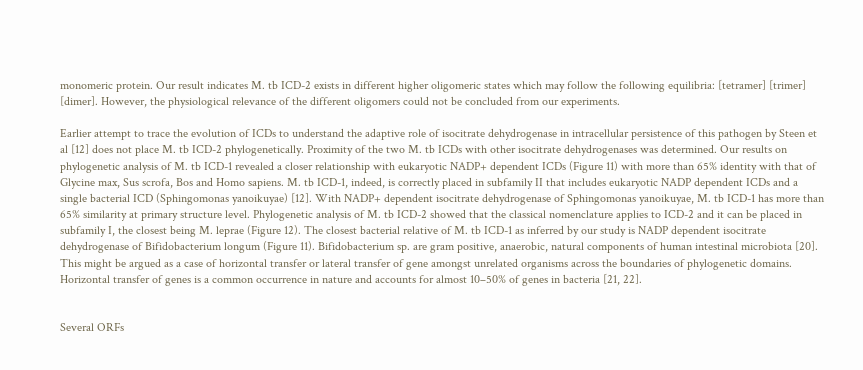monomeric protein. Our result indicates M. tb ICD-2 exists in different higher oligomeric states which may follow the following equilibria: [tetramer] [trimer] [dimer]. However, the physiological relevance of the different oligomers could not be concluded from our experiments.

Earlier attempt to trace the evolution of ICDs to understand the adaptive role of isocitrate dehydrogenase in intracellular persistence of this pathogen by Steen et al [12] does not place M. tb ICD-2 phylogenetically. Proximity of the two M. tb ICDs with other isocitrate dehydrogenases was determined. Our results on phylogenetic analysis of M. tb ICD-1 revealed a closer relationship with eukaryotic NADP+ dependent ICDs (Figure 11) with more than 65% identity with that of Glycine max, Sus scrofa, Bos and Homo sapiens. M. tb ICD-1, indeed, is correctly placed in subfamily II that includes eukaryotic NADP dependent ICDs and a single bacterial ICD (Sphingomonas yanoikuyae) [12]. With NADP+ dependent isocitrate dehydrogenase of Sphingomonas yanoikuyae, M. tb ICD-1 has more than 65% similarity at primary structure level. Phylogenetic analysis of M. tb ICD-2 showed that the classical nomenclature applies to ICD-2 and it can be placed in subfamily I, the closest being M. leprae (Figure 12). The closest bacterial relative of M. tb ICD-1 as inferred by our study is NADP dependent isocitrate dehydrogenase of Bifidobacterium longum (Figure 11). Bifidobacterium sp. are gram positive, anaerobic, natural components of human intestinal microbiota [20]. This might be argued as a case of horizontal transfer or lateral transfer of gene amongst unrelated organisms across the boundaries of phylogenetic domains. Horizontal transfer of genes is a common occurrence in nature and accounts for almost 10–50% of genes in bacteria [21, 22].


Several ORFs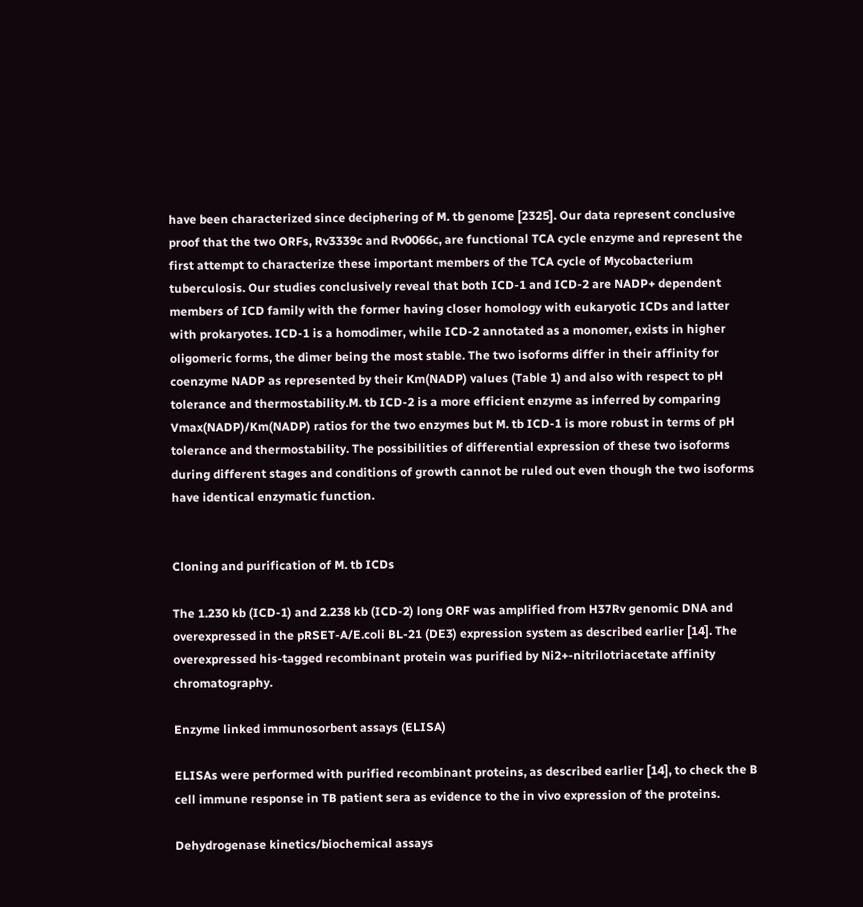have been characterized since deciphering of M. tb genome [2325]. Our data represent conclusive proof that the two ORFs, Rv3339c and Rv0066c, are functional TCA cycle enzyme and represent the first attempt to characterize these important members of the TCA cycle of Mycobacterium tuberculosis. Our studies conclusively reveal that both ICD-1 and ICD-2 are NADP+ dependent members of ICD family with the former having closer homology with eukaryotic ICDs and latter with prokaryotes. ICD-1 is a homodimer, while ICD-2 annotated as a monomer, exists in higher oligomeric forms, the dimer being the most stable. The two isoforms differ in their affinity for coenzyme NADP as represented by their Km(NADP) values (Table 1) and also with respect to pH tolerance and thermostability.M. tb ICD-2 is a more efficient enzyme as inferred by comparing Vmax(NADP)/Km(NADP) ratios for the two enzymes but M. tb ICD-1 is more robust in terms of pH tolerance and thermostability. The possibilities of differential expression of these two isoforms during different stages and conditions of growth cannot be ruled out even though the two isoforms have identical enzymatic function.


Cloning and purification of M. tb ICDs

The 1.230 kb (ICD-1) and 2.238 kb (ICD-2) long ORF was amplified from H37Rv genomic DNA and overexpressed in the pRSET-A/E.coli BL-21 (DE3) expression system as described earlier [14]. The overexpressed his-tagged recombinant protein was purified by Ni2+-nitrilotriacetate affinity chromatography.

Enzyme linked immunosorbent assays (ELISA)

ELISAs were performed with purified recombinant proteins, as described earlier [14], to check the B cell immune response in TB patient sera as evidence to the in vivo expression of the proteins.

Dehydrogenase kinetics/biochemical assays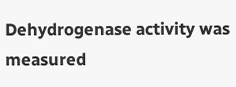Dehydrogenase activity was measured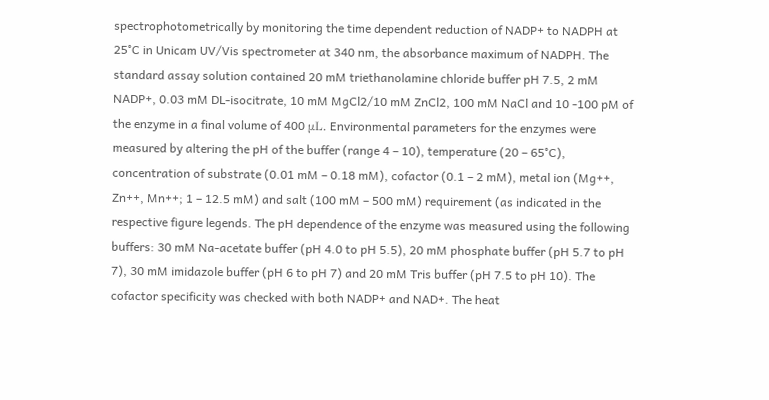spectrophotometrically by monitoring the time dependent reduction of NADP+ to NADPH at 25°C in Unicam UV/Vis spectrometer at 340 nm, the absorbance maximum of NADPH. The standard assay solution contained 20 mM triethanolamine chloride buffer pH 7.5, 2 mM NADP+, 0.03 mM DL-isocitrate, 10 mM MgCl2/10 mM ZnCl2, 100 mM NaCl and 10 -100 pM of the enzyme in a final volume of 400 μL. Environmental parameters for the enzymes were measured by altering the pH of the buffer (range 4 – 10), temperature (20 – 65°C), concentration of substrate (0.01 mM – 0.18 mM), cofactor (0.1 – 2 mM), metal ion (Mg++, Zn++, Mn++; 1 – 12.5 mM) and salt (100 mM – 500 mM) requirement (as indicated in the respective figure legends. The pH dependence of the enzyme was measured using the following buffers: 30 mM Na-acetate buffer (pH 4.0 to pH 5.5), 20 mM phosphate buffer (pH 5.7 to pH 7), 30 mM imidazole buffer (pH 6 to pH 7) and 20 mM Tris buffer (pH 7.5 to pH 10). The cofactor specificity was checked with both NADP+ and NAD+. The heat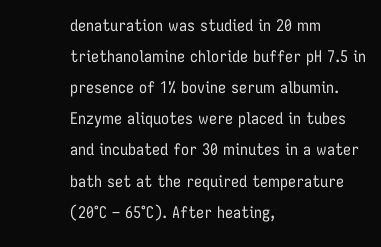denaturation was studied in 20 mm triethanolamine chloride buffer pH 7.5 in presence of 1% bovine serum albumin. Enzyme aliquotes were placed in tubes and incubated for 30 minutes in a water bath set at the required temperature (20°C – 65°C). After heating,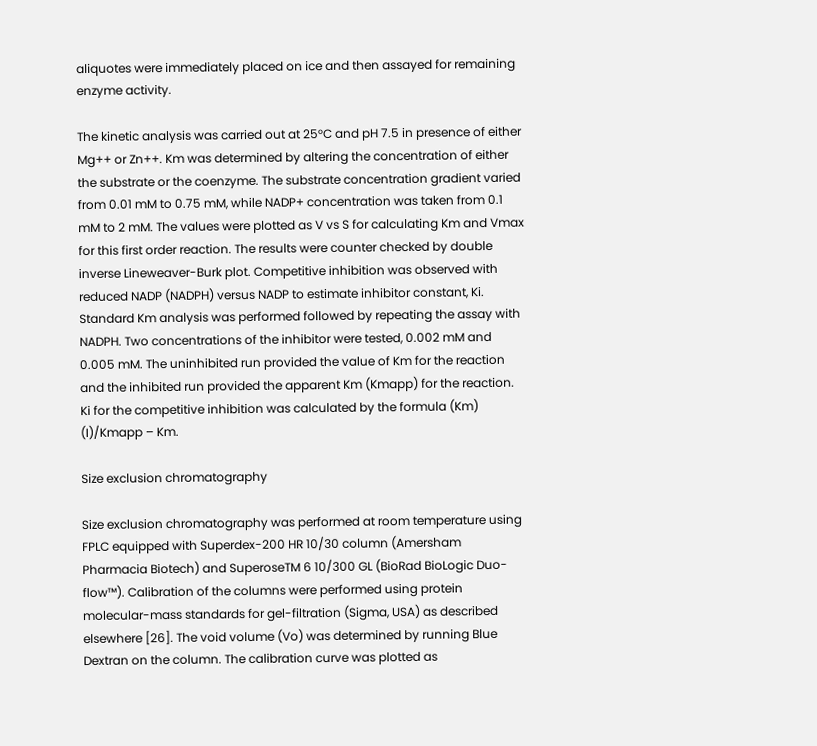aliquotes were immediately placed on ice and then assayed for remaining enzyme activity.

The kinetic analysis was carried out at 25°C and pH 7.5 in presence of either Mg++ or Zn++. Km was determined by altering the concentration of either the substrate or the coenzyme. The substrate concentration gradient varied from 0.01 mM to 0.75 mM, while NADP+ concentration was taken from 0.1 mM to 2 mM. The values were plotted as V vs S for calculating Km and Vmax for this first order reaction. The results were counter checked by double inverse Lineweaver-Burk plot. Competitive inhibition was observed with reduced NADP (NADPH) versus NADP to estimate inhibitor constant, Ki. Standard Km analysis was performed followed by repeating the assay with NADPH. Two concentrations of the inhibitor were tested, 0.002 mM and 0.005 mM. The uninhibited run provided the value of Km for the reaction and the inhibited run provided the apparent Km (Kmapp) for the reaction. Ki for the competitive inhibition was calculated by the formula (Km) (I)/Kmapp – Km.

Size exclusion chromatography

Size exclusion chromatography was performed at room temperature using FPLC equipped with Superdex-200 HR 10/30 column (Amersham Pharmacia Biotech) and SuperoseTM 6 10/300 GL (BioRad BioLogic Duo-flow™). Calibration of the columns were performed using protein molecular-mass standards for gel-filtration (Sigma, USA) as described elsewhere [26]. The void volume (Vo) was determined by running Blue Dextran on the column. The calibration curve was plotted as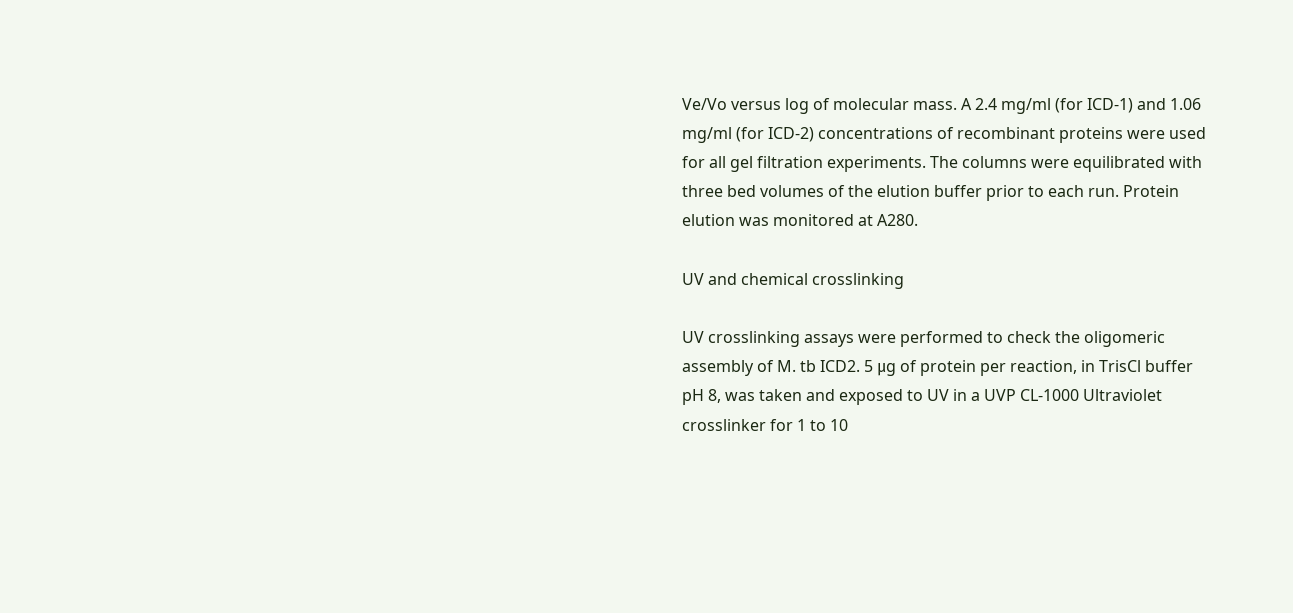Ve/Vo versus log of molecular mass. A 2.4 mg/ml (for ICD-1) and 1.06 mg/ml (for ICD-2) concentrations of recombinant proteins were used for all gel filtration experiments. The columns were equilibrated with three bed volumes of the elution buffer prior to each run. Protein elution was monitored at A280.

UV and chemical crosslinking

UV crosslinking assays were performed to check the oligomeric assembly of M. tb ICD2. 5 μg of protein per reaction, in TrisCl buffer pH 8, was taken and exposed to UV in a UVP CL-1000 Ultraviolet crosslinker for 1 to 10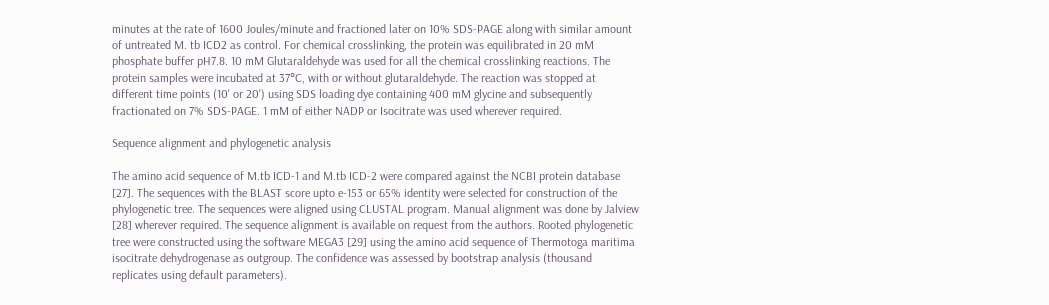minutes at the rate of 1600 Joules/minute and fractioned later on 10% SDS-PAGE along with similar amount of untreated M. tb ICD2 as control. For chemical crosslinking, the protein was equilibrated in 20 mM phosphate buffer pH7.8. 10 mM Glutaraldehyde was used for all the chemical crosslinking reactions. The protein samples were incubated at 37°C, with or without glutaraldehyde. The reaction was stopped at different time points (10' or 20') using SDS loading dye containing 400 mM glycine and subsequently fractionated on 7% SDS-PAGE. 1 mM of either NADP or Isocitrate was used wherever required.

Sequence alignment and phylogenetic analysis

The amino acid sequence of M.tb ICD-1 and M.tb ICD-2 were compared against the NCBI protein database [27]. The sequences with the BLAST score upto e-153 or 65% identity were selected for construction of the phylogenetic tree. The sequences were aligned using CLUSTAL program. Manual alignment was done by Jalview [28] wherever required. The sequence alignment is available on request from the authors. Rooted phylogenetic tree were constructed using the software MEGA3 [29] using the amino acid sequence of Thermotoga maritima isocitrate dehydrogenase as outgroup. The confidence was assessed by bootstrap analysis (thousand replicates using default parameters).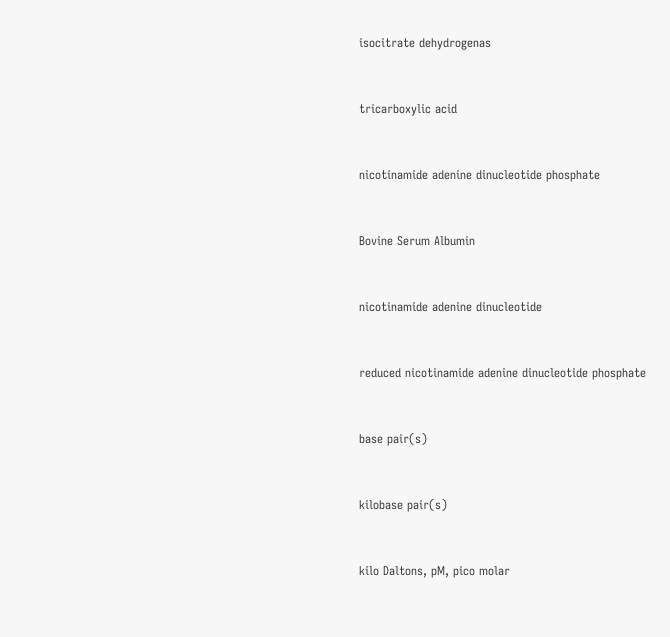isocitrate dehydrogenas


tricarboxylic acid


nicotinamide adenine dinucleotide phosphate


Bovine Serum Albumin


nicotinamide adenine dinucleotide


reduced nicotinamide adenine dinucleotide phosphate


base pair(s)


kilobase pair(s)


kilo Daltons, pM, pico molar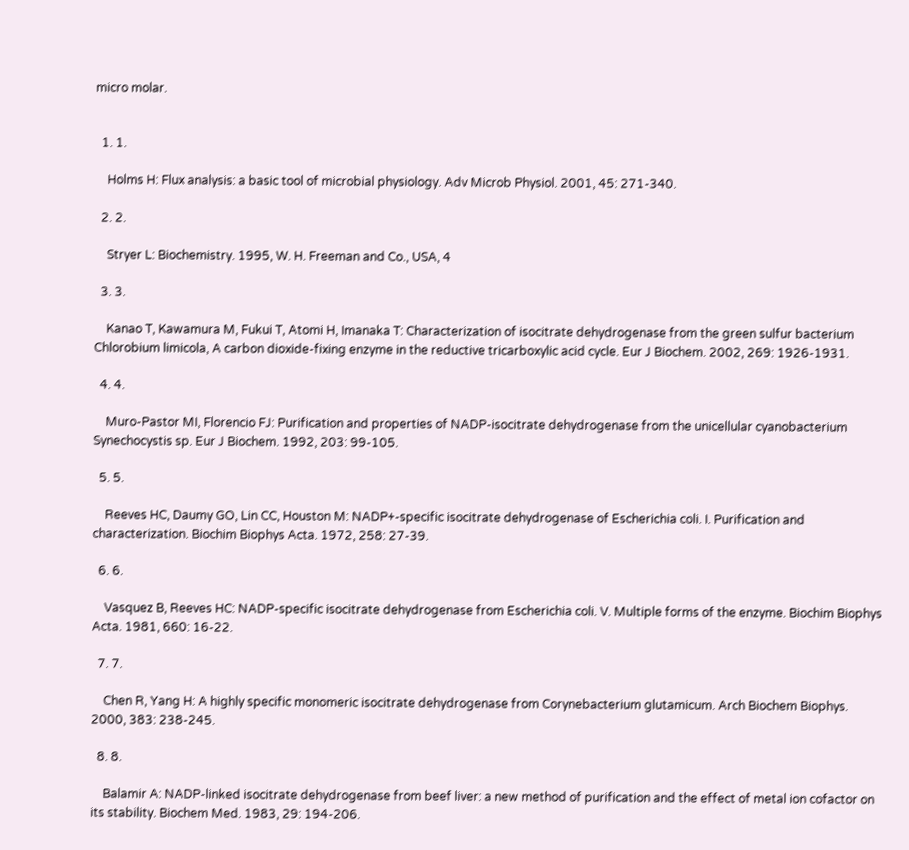micro molar.


  1. 1.

    Holms H: Flux analysis: a basic tool of microbial physiology. Adv Microb Physiol. 2001, 45: 271-340.

  2. 2.

    Stryer L: Biochemistry. 1995, W. H. Freeman and Co., USA, 4

  3. 3.

    Kanao T, Kawamura M, Fukui T, Atomi H, Imanaka T: Characterization of isocitrate dehydrogenase from the green sulfur bacterium Chlorobium limicola, A carbon dioxide-fixing enzyme in the reductive tricarboxylic acid cycle. Eur J Biochem. 2002, 269: 1926-1931.

  4. 4.

    Muro-Pastor MI, Florencio FJ: Purification and properties of NADP-isocitrate dehydrogenase from the unicellular cyanobacterium Synechocystis sp. Eur J Biochem. 1992, 203: 99-105.

  5. 5.

    Reeves HC, Daumy GO, Lin CC, Houston M: NADP+-specific isocitrate dehydrogenase of Escherichia coli. I. Purification and characterization. Biochim Biophys Acta. 1972, 258: 27-39.

  6. 6.

    Vasquez B, Reeves HC: NADP-specific isocitrate dehydrogenase from Escherichia coli. V. Multiple forms of the enzyme. Biochim Biophys Acta. 1981, 660: 16-22.

  7. 7.

    Chen R, Yang H: A highly specific monomeric isocitrate dehydrogenase from Corynebacterium glutamicum. Arch Biochem Biophys. 2000, 383: 238-245.

  8. 8.

    Balamir A: NADP-linked isocitrate dehydrogenase from beef liver: a new method of purification and the effect of metal ion cofactor on its stability. Biochem Med. 1983, 29: 194-206.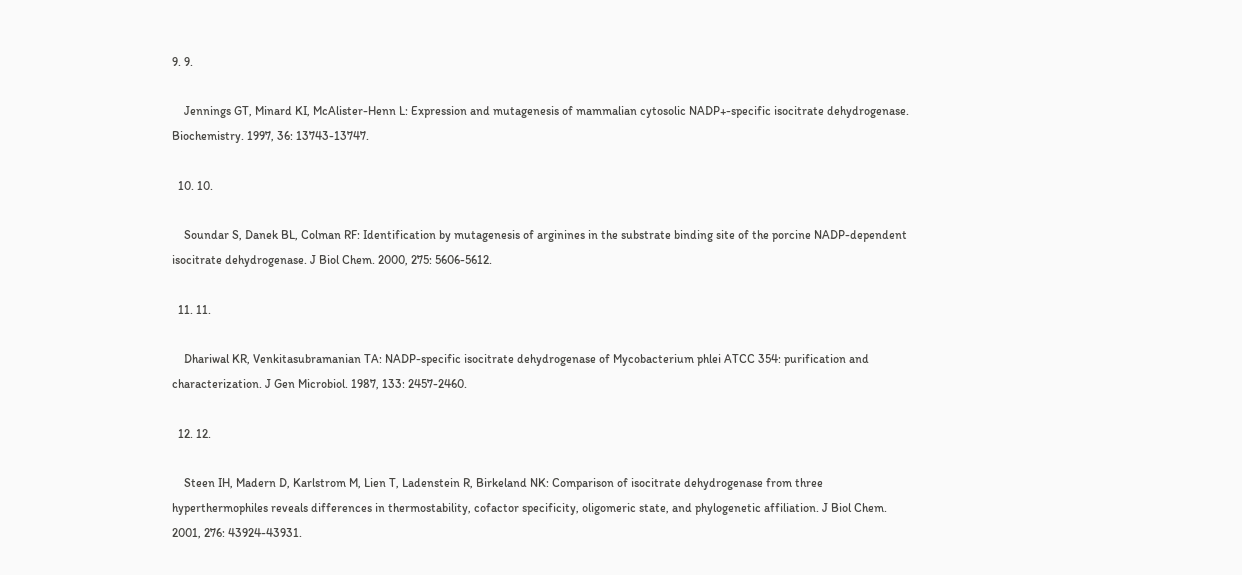9. 9.

    Jennings GT, Minard KI, McAlister-Henn L: Expression and mutagenesis of mammalian cytosolic NADP+-specific isocitrate dehydrogenase. Biochemistry. 1997, 36: 13743-13747.

  10. 10.

    Soundar S, Danek BL, Colman RF: Identification by mutagenesis of arginines in the substrate binding site of the porcine NADP-dependent isocitrate dehydrogenase. J Biol Chem. 2000, 275: 5606-5612.

  11. 11.

    Dhariwal KR, Venkitasubramanian TA: NADP-specific isocitrate dehydrogenase of Mycobacterium phlei ATCC 354: purification and characterization. J Gen Microbiol. 1987, 133: 2457-2460.

  12. 12.

    Steen IH, Madern D, Karlstrom M, Lien T, Ladenstein R, Birkeland NK: Comparison of isocitrate dehydrogenase from three hyperthermophiles reveals differences in thermostability, cofactor specificity, oligomeric state, and phylogenetic affiliation. J Biol Chem. 2001, 276: 43924-43931.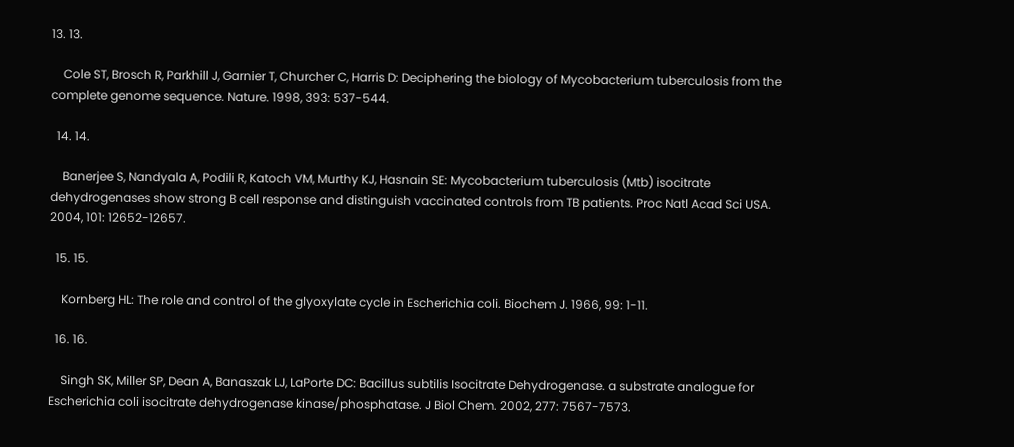13. 13.

    Cole ST, Brosch R, Parkhill J, Garnier T, Churcher C, Harris D: Deciphering the biology of Mycobacterium tuberculosis from the complete genome sequence. Nature. 1998, 393: 537-544.

  14. 14.

    Banerjee S, Nandyala A, Podili R, Katoch VM, Murthy KJ, Hasnain SE: Mycobacterium tuberculosis (Mtb) isocitrate dehydrogenases show strong B cell response and distinguish vaccinated controls from TB patients. Proc Natl Acad Sci USA. 2004, 101: 12652-12657.

  15. 15.

    Kornberg HL: The role and control of the glyoxylate cycle in Escherichia coli. Biochem J. 1966, 99: 1-11.

  16. 16.

    Singh SK, Miller SP, Dean A, Banaszak LJ, LaPorte DC: Bacillus subtilis Isocitrate Dehydrogenase. a substrate analogue for Escherichia coli isocitrate dehydrogenase kinase/phosphatase. J Biol Chem. 2002, 277: 7567-7573.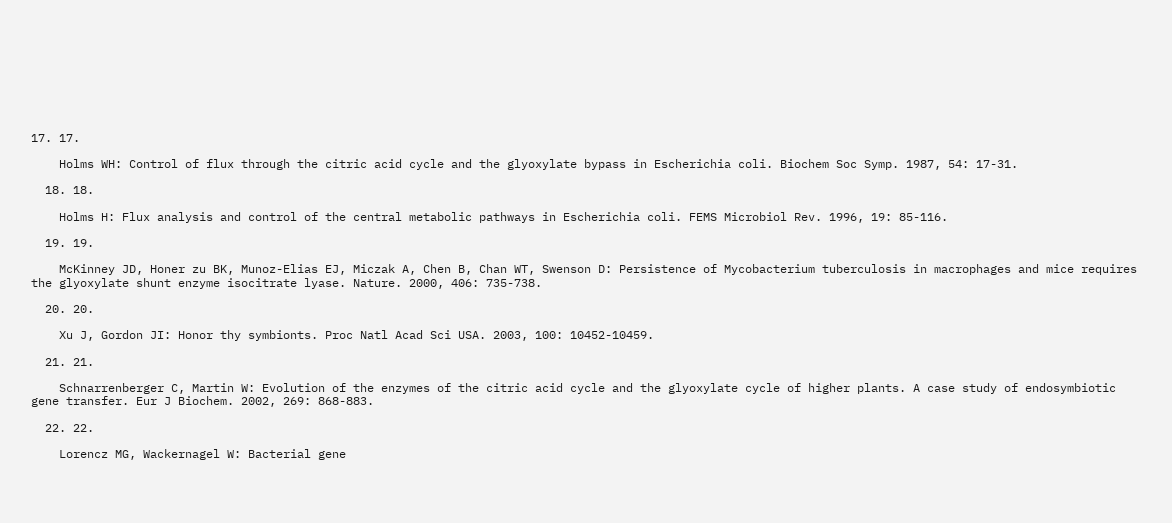17. 17.

    Holms WH: Control of flux through the citric acid cycle and the glyoxylate bypass in Escherichia coli. Biochem Soc Symp. 1987, 54: 17-31.

  18. 18.

    Holms H: Flux analysis and control of the central metabolic pathways in Escherichia coli. FEMS Microbiol Rev. 1996, 19: 85-116.

  19. 19.

    McKinney JD, Honer zu BK, Munoz-Elias EJ, Miczak A, Chen B, Chan WT, Swenson D: Persistence of Mycobacterium tuberculosis in macrophages and mice requires the glyoxylate shunt enzyme isocitrate lyase. Nature. 2000, 406: 735-738.

  20. 20.

    Xu J, Gordon JI: Honor thy symbionts. Proc Natl Acad Sci USA. 2003, 100: 10452-10459.

  21. 21.

    Schnarrenberger C, Martin W: Evolution of the enzymes of the citric acid cycle and the glyoxylate cycle of higher plants. A case study of endosymbiotic gene transfer. Eur J Biochem. 2002, 269: 868-883.

  22. 22.

    Lorencz MG, Wackernagel W: Bacterial gene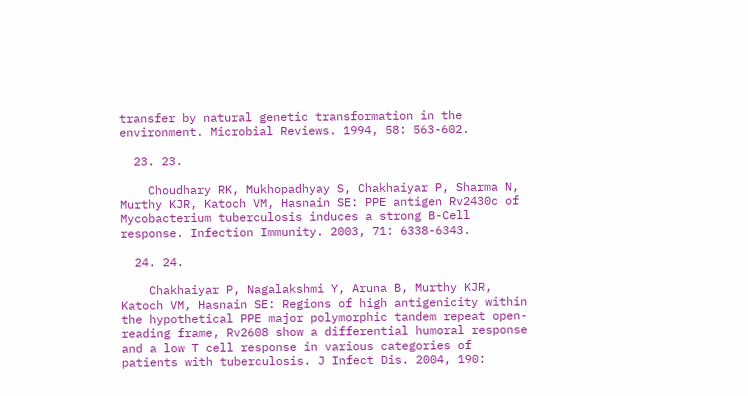transfer by natural genetic transformation in the environment. Microbial Reviews. 1994, 58: 563-602.

  23. 23.

    Choudhary RK, Mukhopadhyay S, Chakhaiyar P, Sharma N, Murthy KJR, Katoch VM, Hasnain SE: PPE antigen Rv2430c of Mycobacterium tuberculosis induces a strong B-Cell response. Infection Immunity. 2003, 71: 6338-6343.

  24. 24.

    Chakhaiyar P, Nagalakshmi Y, Aruna B, Murthy KJR, Katoch VM, Hasnain SE: Regions of high antigenicity within the hypothetical PPE major polymorphic tandem repeat open-reading frame, Rv2608 show a differential humoral response and a low T cell response in various categories of patients with tuberculosis. J Infect Dis. 2004, 190: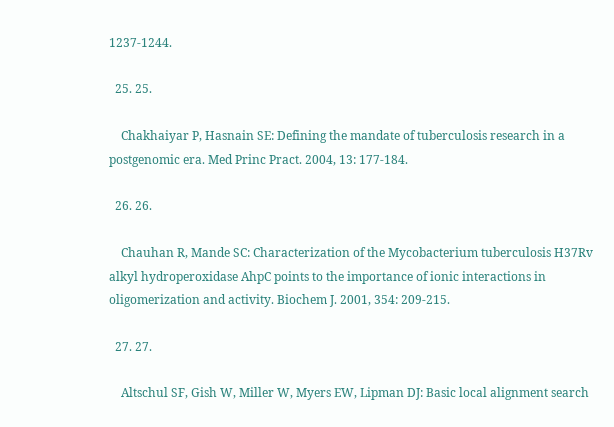1237-1244.

  25. 25.

    Chakhaiyar P, Hasnain SE: Defining the mandate of tuberculosis research in a postgenomic era. Med Princ Pract. 2004, 13: 177-184.

  26. 26.

    Chauhan R, Mande SC: Characterization of the Mycobacterium tuberculosis H37Rv alkyl hydroperoxidase AhpC points to the importance of ionic interactions in oligomerization and activity. Biochem J. 2001, 354: 209-215.

  27. 27.

    Altschul SF, Gish W, Miller W, Myers EW, Lipman DJ: Basic local alignment search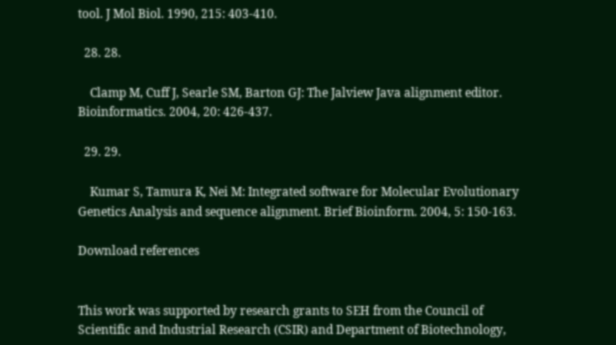tool. J Mol Biol. 1990, 215: 403-410.

  28. 28.

    Clamp M, Cuff J, Searle SM, Barton GJ: The Jalview Java alignment editor. Bioinformatics. 2004, 20: 426-437.

  29. 29.

    Kumar S, Tamura K, Nei M: Integrated software for Molecular Evolutionary Genetics Analysis and sequence alignment. Brief Bioinform. 2004, 5: 150-163.

Download references


This work was supported by research grants to SEH from the Council of Scientific and Industrial Research (CSIR) and Department of Biotechnology,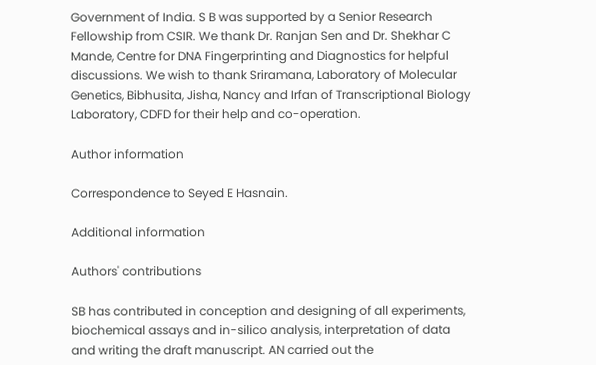Government of India. S B was supported by a Senior Research Fellowship from CSIR. We thank Dr. Ranjan Sen and Dr. Shekhar C Mande, Centre for DNA Fingerprinting and Diagnostics for helpful discussions. We wish to thank Sriramana, Laboratory of Molecular Genetics, Bibhusita, Jisha, Nancy and Irfan of Transcriptional Biology Laboratory, CDFD for their help and co-operation.

Author information

Correspondence to Seyed E Hasnain.

Additional information

Authors' contributions

SB has contributed in conception and designing of all experiments, biochemical assays and in-silico analysis, interpretation of data and writing the draft manuscript. AN carried out the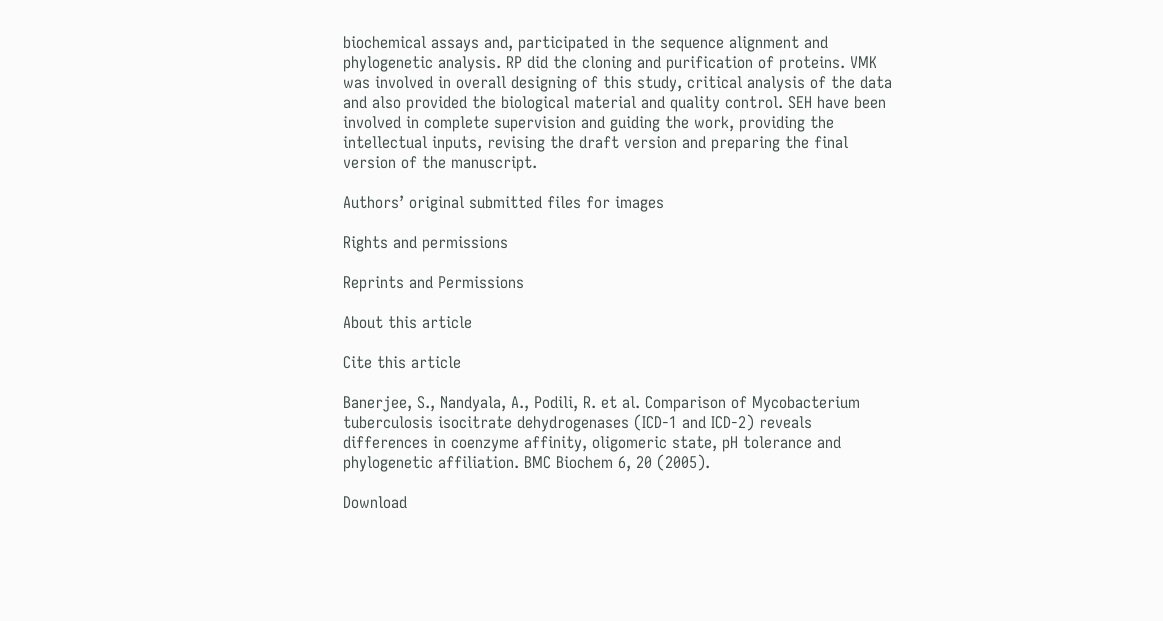biochemical assays and, participated in the sequence alignment and phylogenetic analysis. RP did the cloning and purification of proteins. VMK was involved in overall designing of this study, critical analysis of the data and also provided the biological material and quality control. SEH have been involved in complete supervision and guiding the work, providing the intellectual inputs, revising the draft version and preparing the final version of the manuscript.

Authors’ original submitted files for images

Rights and permissions

Reprints and Permissions

About this article

Cite this article

Banerjee, S., Nandyala, A., Podili, R. et al. Comparison of Mycobacterium tuberculosis isocitrate dehydrogenases (ICD-1 and ICD-2) reveals differences in coenzyme affinity, oligomeric state, pH tolerance and phylogenetic affiliation. BMC Biochem 6, 20 (2005).

Download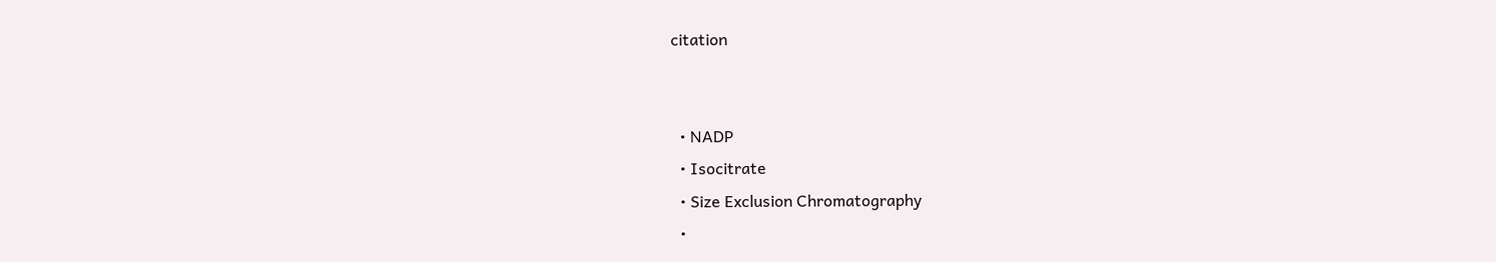citation


  • NADP
  • Isocitrate
  • Size Exclusion Chromatography
  •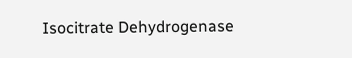Isocitrate Dehydrogenase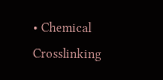• Chemical Crosslinking